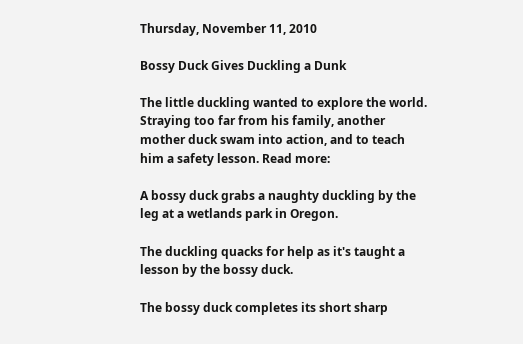Thursday, November 11, 2010

Bossy Duck Gives Duckling a Dunk

The little duckling wanted to explore the world. Straying too far from his family, another mother duck swam into action, and to teach him a safety lesson. Read more:

A bossy duck grabs a naughty duckling by the leg at a wetlands park in Oregon.

The duckling quacks for help as it's taught a lesson by the bossy duck.

The bossy duck completes its short sharp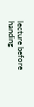lecture before handing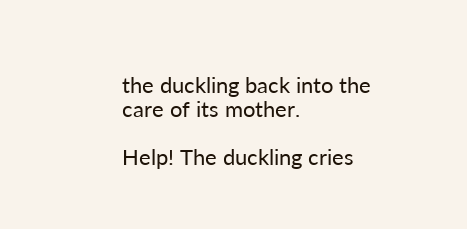the duckling back into the care of its mother.

Help! The duckling cries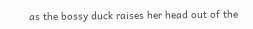as the bossy duck raises her head out of the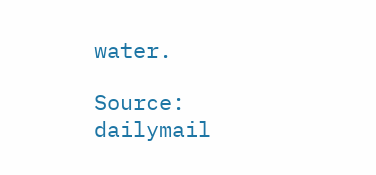water.

Source: dailymail